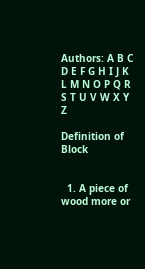Authors: A B C D E F G H I J K L M N O P Q R S T U V W X Y Z

Definition of Block


  1. A piece of wood more or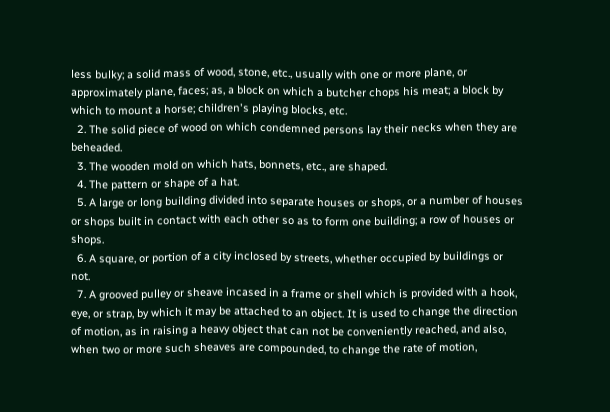less bulky; a solid mass of wood, stone, etc., usually with one or more plane, or approximately plane, faces; as, a block on which a butcher chops his meat; a block by which to mount a horse; children's playing blocks, etc.
  2. The solid piece of wood on which condemned persons lay their necks when they are beheaded.
  3. The wooden mold on which hats, bonnets, etc., are shaped.
  4. The pattern or shape of a hat.
  5. A large or long building divided into separate houses or shops, or a number of houses or shops built in contact with each other so as to form one building; a row of houses or shops.
  6. A square, or portion of a city inclosed by streets, whether occupied by buildings or not.
  7. A grooved pulley or sheave incased in a frame or shell which is provided with a hook, eye, or strap, by which it may be attached to an object. It is used to change the direction of motion, as in raising a heavy object that can not be conveniently reached, and also, when two or more such sheaves are compounded, to change the rate of motion,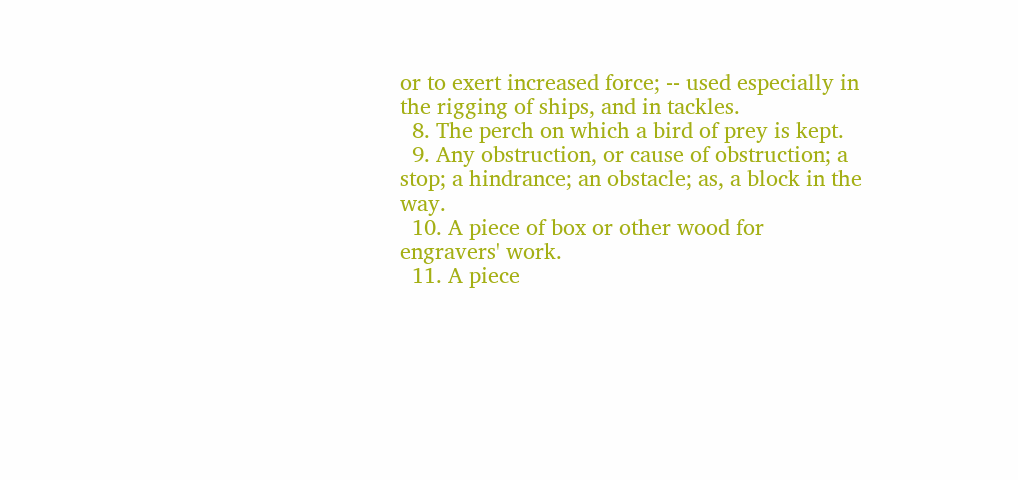or to exert increased force; -- used especially in the rigging of ships, and in tackles.
  8. The perch on which a bird of prey is kept.
  9. Any obstruction, or cause of obstruction; a stop; a hindrance; an obstacle; as, a block in the way.
  10. A piece of box or other wood for engravers' work.
  11. A piece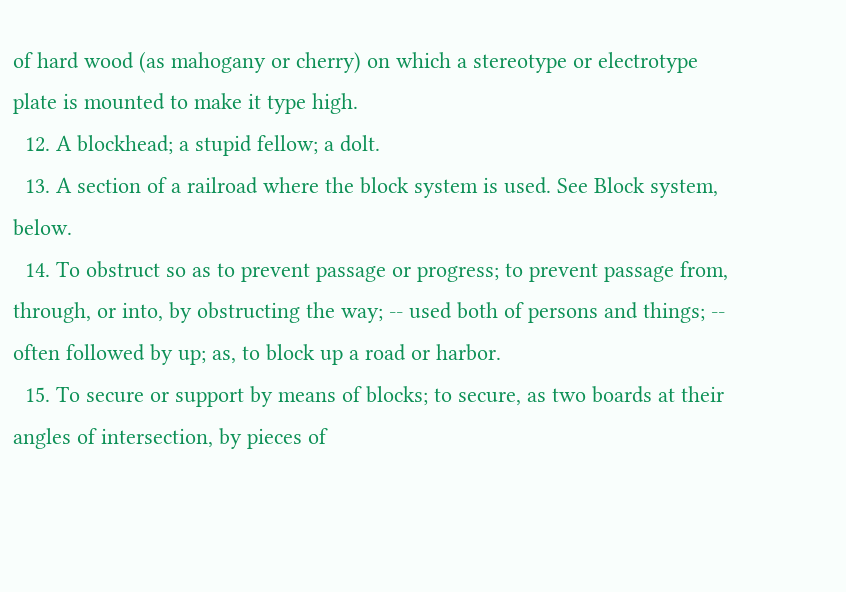of hard wood (as mahogany or cherry) on which a stereotype or electrotype plate is mounted to make it type high.
  12. A blockhead; a stupid fellow; a dolt.
  13. A section of a railroad where the block system is used. See Block system, below.
  14. To obstruct so as to prevent passage or progress; to prevent passage from, through, or into, by obstructing the way; -- used both of persons and things; -- often followed by up; as, to block up a road or harbor.
  15. To secure or support by means of blocks; to secure, as two boards at their angles of intersection, by pieces of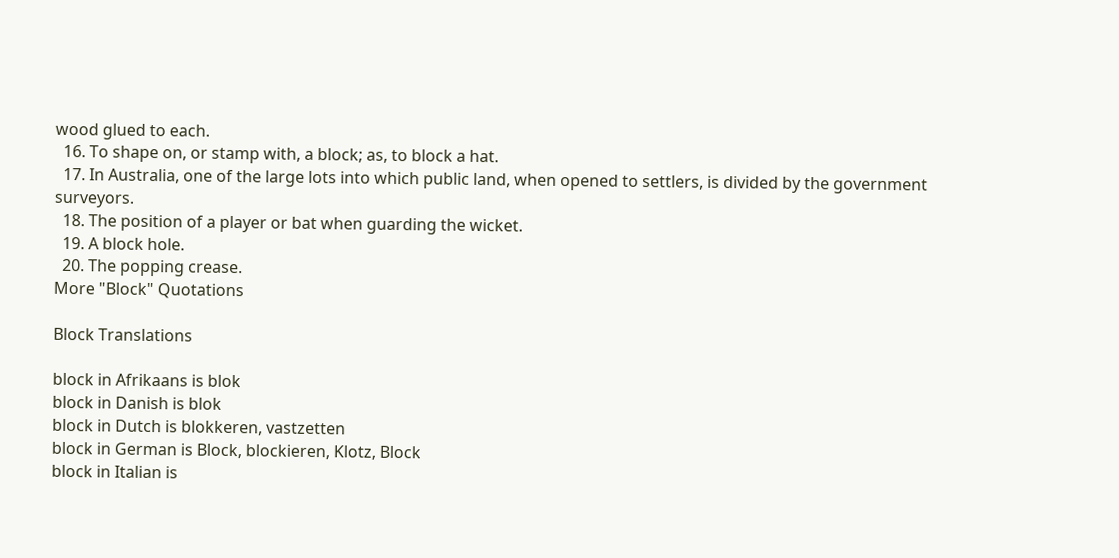wood glued to each.
  16. To shape on, or stamp with, a block; as, to block a hat.
  17. In Australia, one of the large lots into which public land, when opened to settlers, is divided by the government surveyors.
  18. The position of a player or bat when guarding the wicket.
  19. A block hole.
  20. The popping crease.
More "Block" Quotations

Block Translations

block in Afrikaans is blok
block in Danish is blok
block in Dutch is blokkeren, vastzetten
block in German is Block, blockieren, Klotz, Block
block in Italian is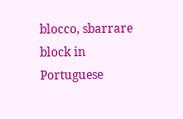blocco, sbarrare
block in Portuguese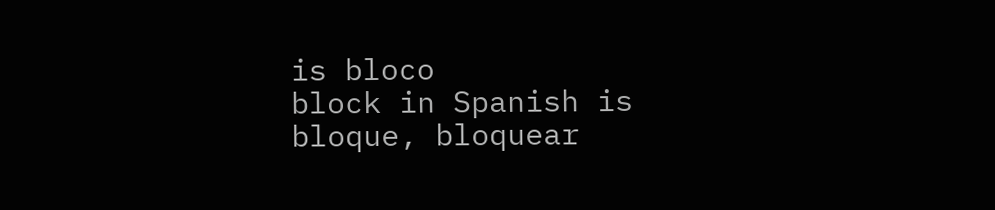is bloco
block in Spanish is bloque, bloquear